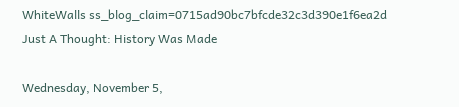WhiteWalls ss_blog_claim=0715ad90bc7bfcde32c3d390e1f6ea2d Just A Thought: History Was Made

Wednesday, November 5,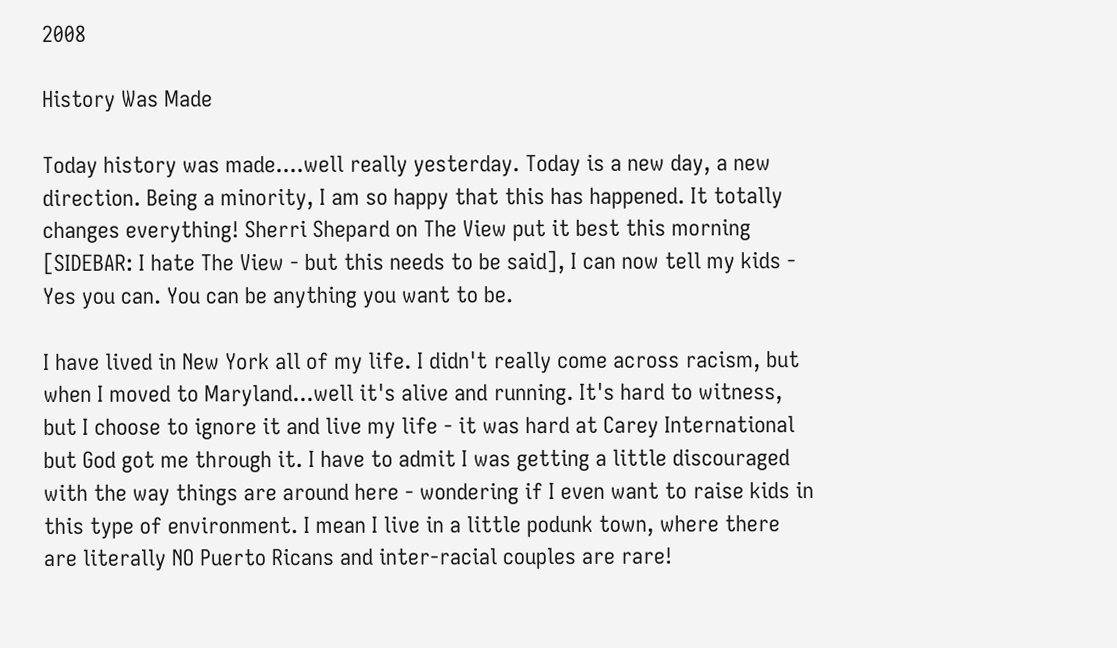2008

History Was Made

Today history was made....well really yesterday. Today is a new day, a new direction. Being a minority, I am so happy that this has happened. It totally changes everything! Sherri Shepard on The View put it best this morning [SIDEBAR: I hate The View - but this needs to be said], I can now tell my kids - Yes you can. You can be anything you want to be.

I have lived in New York all of my life. I didn't really come across racism, but when I moved to Maryland...well it's alive and running. It's hard to witness, but I choose to ignore it and live my life - it was hard at Carey International but God got me through it. I have to admit I was getting a little discouraged with the way things are around here - wondering if I even want to raise kids in this type of environment. I mean I live in a little podunk town, where there are literally NO Puerto Ricans and inter-racial couples are rare!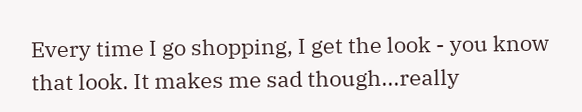Every time I go shopping, I get the look - you know that look. It makes me sad though...really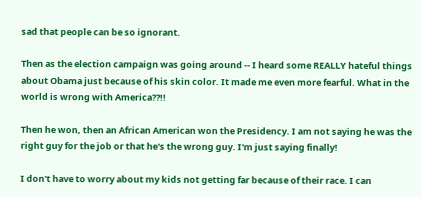sad that people can be so ignorant.

Then as the election campaign was going around -- I heard some REALLY hateful things about Obama just because of his skin color. It made me even more fearful. What in the world is wrong with America??!!

Then he won, then an African American won the Presidency. I am not saying he was the right guy for the job or that he's the wrong guy. I'm just saying finally!

I don't have to worry about my kids not getting far because of their race. I can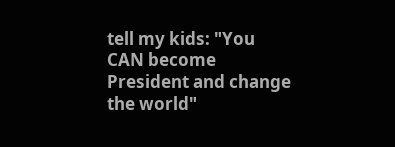tell my kids: "You CAN become President and change the world"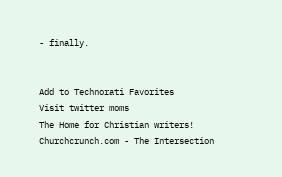- finally.


Add to Technorati Favorites
Visit twitter moms
The Home for Christian writers!
Churchcrunch.com - The Intersection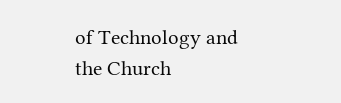of Technology and the Church